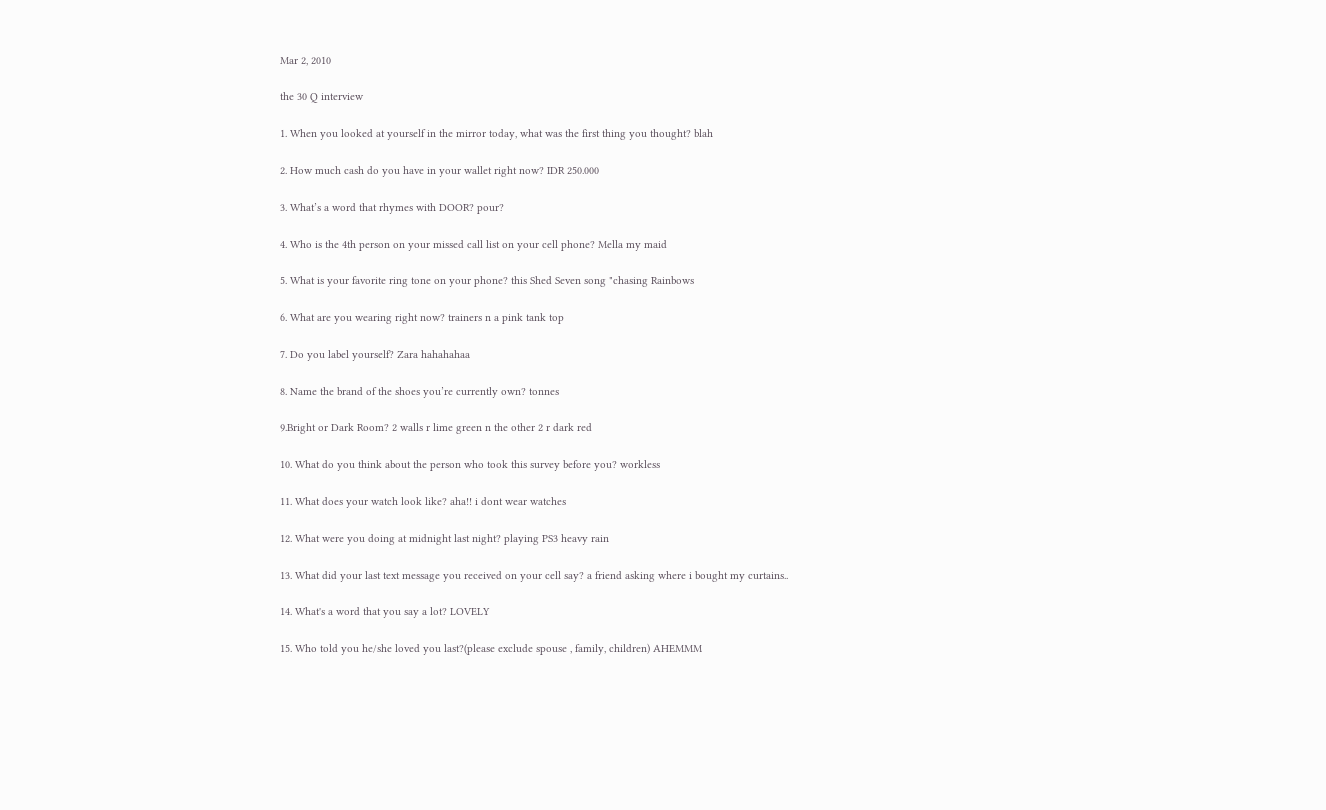Mar 2, 2010

the 30 Q interview

1. When you looked at yourself in the mirror today, what was the first thing you thought? blah

2. How much cash do you have in your wallet right now? IDR 250.000

3. What’s a word that rhymes with DOOR? pour?

4. Who is the 4th person on your missed call list on your cell phone? Mella my maid

5. What is your favorite ring tone on your phone? this Shed Seven song "chasing Rainbows

6. What are you wearing right now? trainers n a pink tank top

7. Do you label yourself? Zara hahahahaa

8. Name the brand of the shoes you’re currently own? tonnes

9.Bright or Dark Room? 2 walls r lime green n the other 2 r dark red

10. What do you think about the person who took this survey before you? workless

11. What does your watch look like? aha!! i dont wear watches

12. What were you doing at midnight last night? playing PS3 heavy rain

13. What did your last text message you received on your cell say? a friend asking where i bought my curtains..

14. What's a word that you say a lot? LOVELY

15. Who told you he/she loved you last?(please exclude spouse , family, children) AHEMMM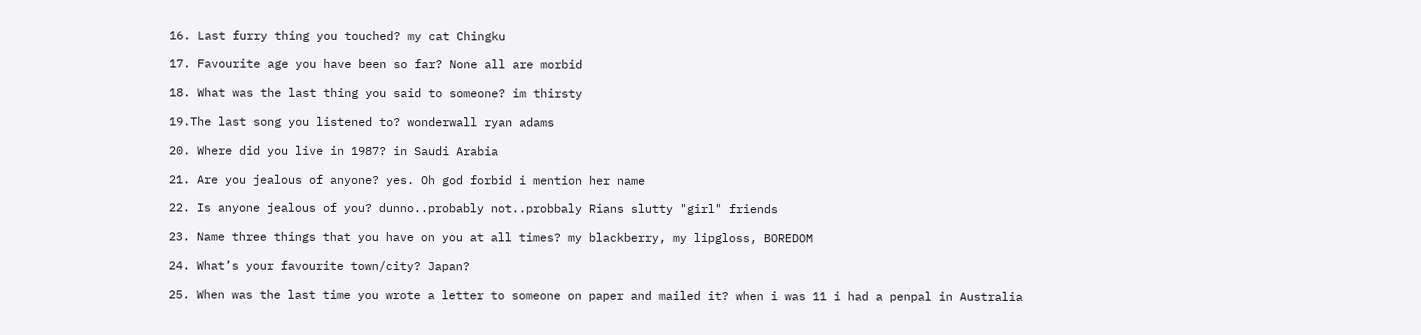16. Last furry thing you touched? my cat Chingku

17. Favourite age you have been so far? None all are morbid

18. What was the last thing you said to someone? im thirsty

19.The last song you listened to? wonderwall ryan adams

20. Where did you live in 1987? in Saudi Arabia

21. Are you jealous of anyone? yes. Oh god forbid i mention her name

22. Is anyone jealous of you? dunno..probably not..probbaly Rians slutty "girl" friends

23. Name three things that you have on you at all times? my blackberry, my lipgloss, BOREDOM

24. What’s your favourite town/city? Japan?

25. When was the last time you wrote a letter to someone on paper and mailed it? when i was 11 i had a penpal in Australia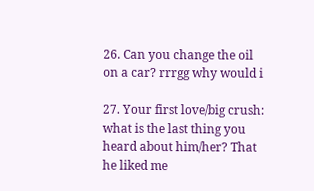26. Can you change the oil on a car? rrrgg why would i

27. Your first love/big crush: what is the last thing you heard about him/her? That he liked me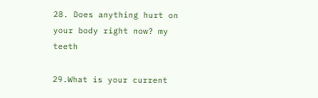28. Does anything hurt on your body right now? my teeth

29.What is your current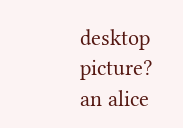desktop picture? an alice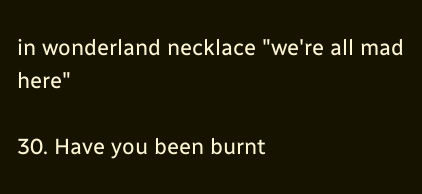in wonderland necklace "we're all mad here"

30. Have you been burnt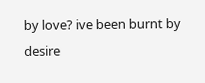by love? ive been burnt by desire